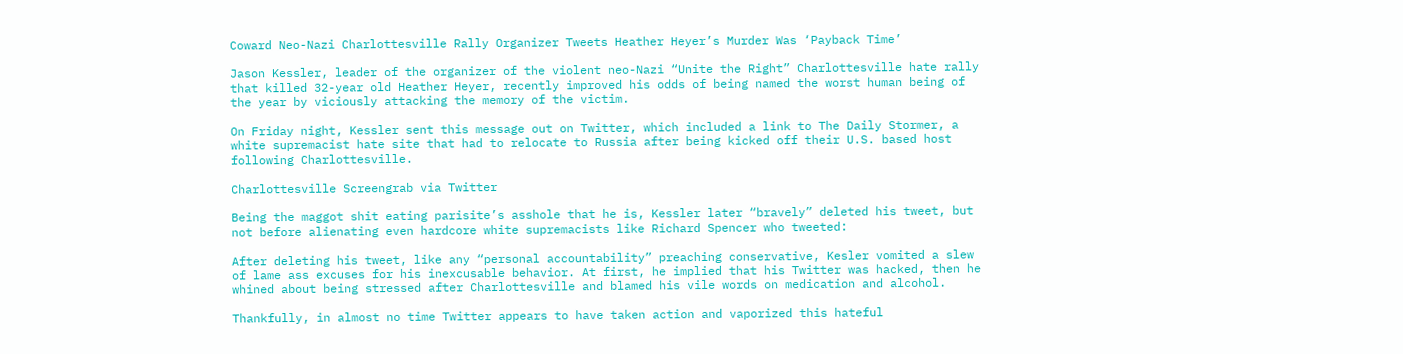Coward Neo-Nazi Charlottesville Rally Organizer Tweets Heather Heyer’s Murder Was ‘Payback Time’

Jason Kessler, leader of the organizer of the violent neo-Nazi “Unite the Right” Charlottesville hate rally that killed 32-year old Heather Heyer, recently improved his odds of being named the worst human being of the year by viciously attacking the memory of the victim.

On Friday night, Kessler sent this message out on Twitter, which included a link to The Daily Stormer, a white supremacist hate site that had to relocate to Russia after being kicked off their U.S. based host following Charlottesville.

Charlottesville Screengrab via Twitter

Being the maggot shit eating parisite’s asshole that he is, Kessler later “bravely” deleted his tweet, but not before alienating even hardcore white supremacists like Richard Spencer who tweeted:

After deleting his tweet, like any “personal accountability” preaching conservative, Kesler vomited a slew of lame ass excuses for his inexcusable behavior. At first, he implied that his Twitter was hacked, then he whined about being stressed after Charlottesville and blamed his vile words on medication and alcohol.

Thankfully, in almost no time Twitter appears to have taken action and vaporized this hateful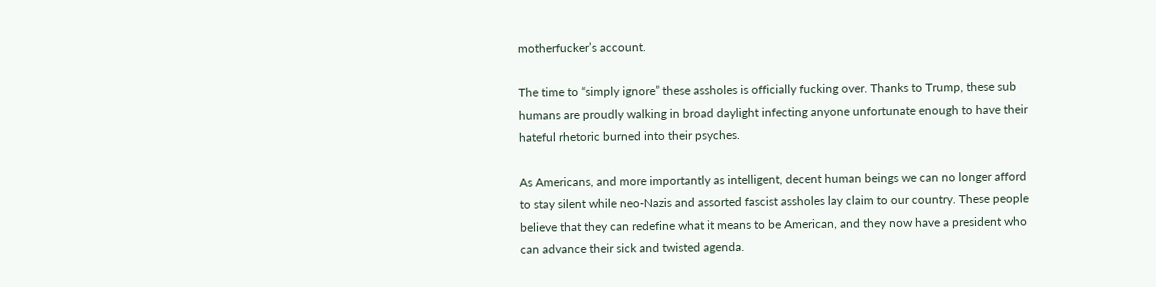motherfucker’s account.

The time to “simply ignore” these assholes is officially fucking over. Thanks to Trump, these sub humans are proudly walking in broad daylight infecting anyone unfortunate enough to have their hateful rhetoric burned into their psyches.

As Americans, and more importantly as intelligent, decent human beings we can no longer afford to stay silent while neo-Nazis and assorted fascist assholes lay claim to our country. These people believe that they can redefine what it means to be American, and they now have a president who can advance their sick and twisted agenda.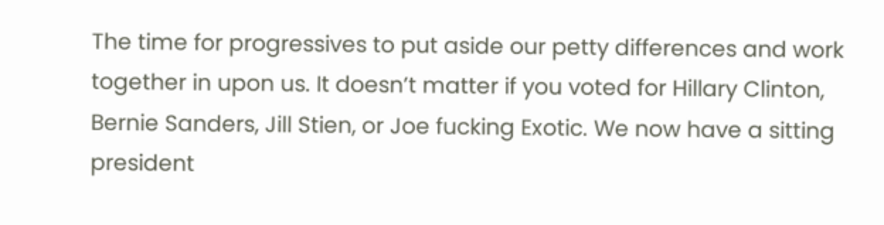The time for progressives to put aside our petty differences and work together in upon us. It doesn’t matter if you voted for Hillary Clinton, Bernie Sanders, Jill Stien, or Joe fucking Exotic. We now have a sitting president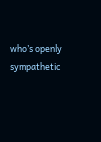who’s openly sympathetic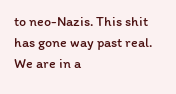to neo-Nazis. This shit has gone way past real. We are in a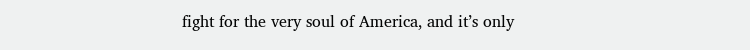fight for the very soul of America, and it’s only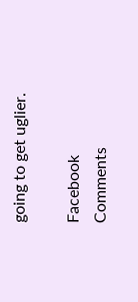going to get uglier.

Facebook Comments